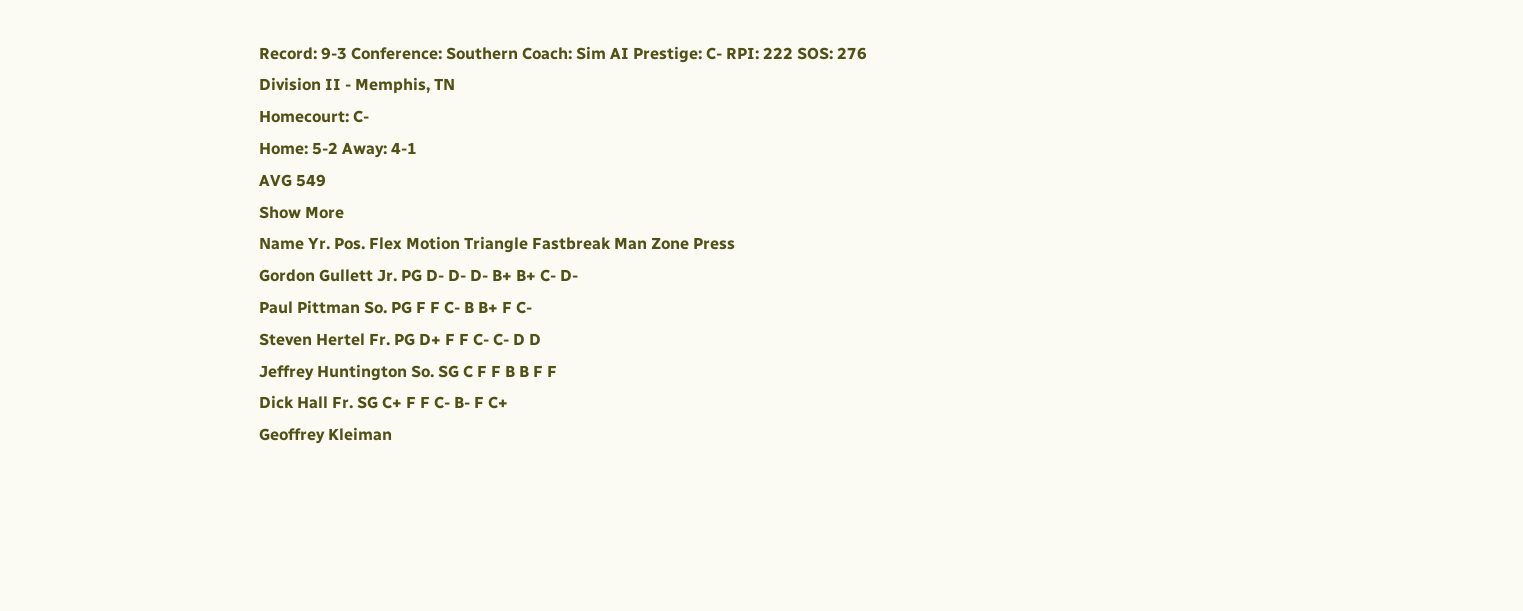Record: 9-3 Conference: Southern Coach: Sim AI Prestige: C- RPI: 222 SOS: 276
Division II - Memphis, TN
Homecourt: C-
Home: 5-2 Away: 4-1
AVG 549
Show More
Name Yr. Pos. Flex Motion Triangle Fastbreak Man Zone Press
Gordon Gullett Jr. PG D- D- D- B+ B+ C- D-
Paul Pittman So. PG F F C- B B+ F C-
Steven Hertel Fr. PG D+ F F C- C- D D
Jeffrey Huntington So. SG C F F B B F F
Dick Hall Fr. SG C+ F F C- B- F C+
Geoffrey Kleiman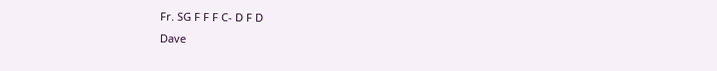Fr. SG F F F C- D F D
Dave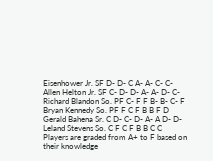Eisenhower Jr. SF D- D- C A- A- C- C-
Allen Helton Jr. SF C- D- D- A- A- D- C-
Richard Blandon So. PF C- F F B- B- C- F
Bryan Kennedy So. PF F C F B B F D
Gerald Bahena Sr. C D- C- D- A- A D- D-
Leland Stevens So. C F C F B B C C
Players are graded from A+ to F based on their knowledge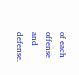of each offense and defense.